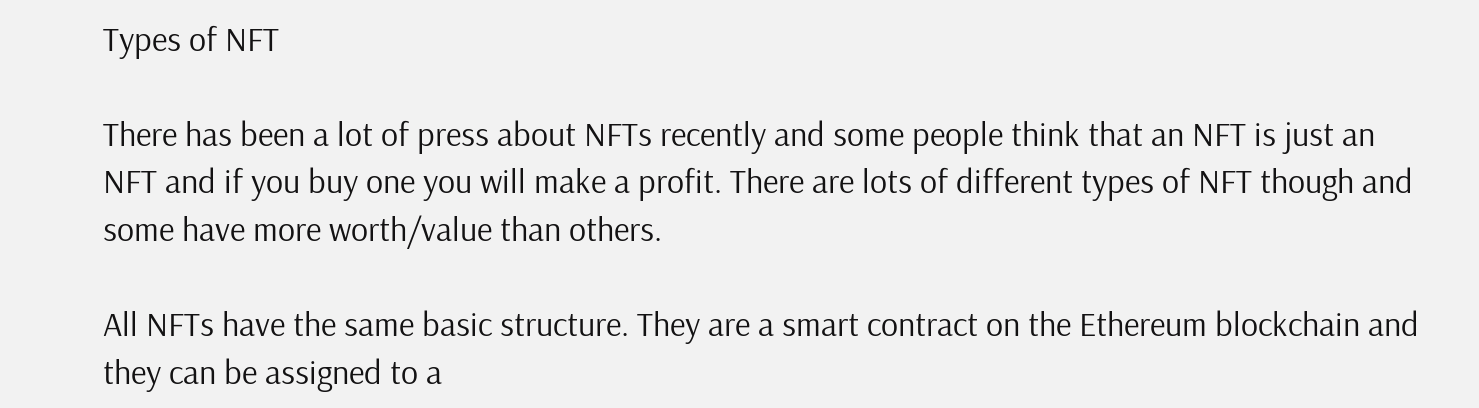Types of NFT

There has been a lot of press about NFTs recently and some people think that an NFT is just an NFT and if you buy one you will make a profit. There are lots of different types of NFT though and some have more worth/value than others.

All NFTs have the same basic structure. They are a smart contract on the Ethereum blockchain and they can be assigned to a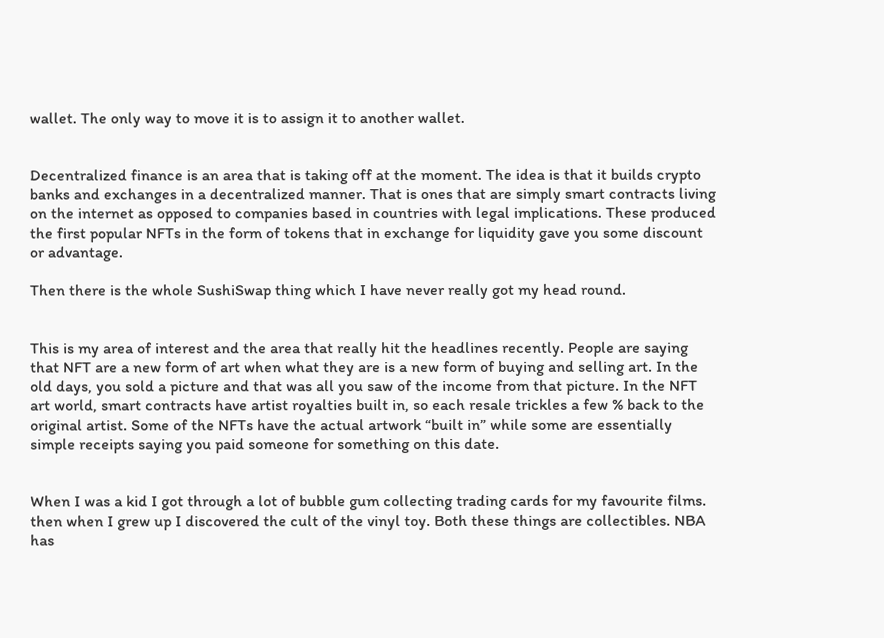wallet. The only way to move it is to assign it to another wallet.


Decentralized finance is an area that is taking off at the moment. The idea is that it builds crypto banks and exchanges in a decentralized manner. That is ones that are simply smart contracts living on the internet as opposed to companies based in countries with legal implications. These produced the first popular NFTs in the form of tokens that in exchange for liquidity gave you some discount or advantage.

Then there is the whole SushiSwap thing which I have never really got my head round.


This is my area of interest and the area that really hit the headlines recently. People are saying that NFT are a new form of art when what they are is a new form of buying and selling art. In the old days, you sold a picture and that was all you saw of the income from that picture. In the NFT art world, smart contracts have artist royalties built in, so each resale trickles a few % back to the original artist. Some of the NFTs have the actual artwork “built in” while some are essentially simple receipts saying you paid someone for something on this date.


When I was a kid I got through a lot of bubble gum collecting trading cards for my favourite films. then when I grew up I discovered the cult of the vinyl toy. Both these things are collectibles. NBA has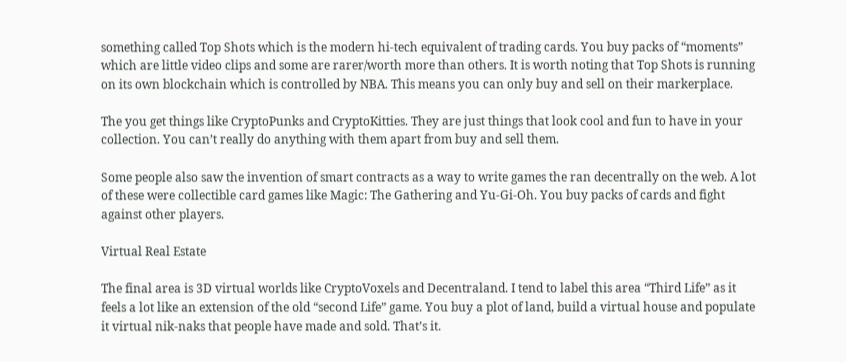something called Top Shots which is the modern hi-tech equivalent of trading cards. You buy packs of “moments” which are little video clips and some are rarer/worth more than others. It is worth noting that Top Shots is running on its own blockchain which is controlled by NBA. This means you can only buy and sell on their markerplace.

The you get things like CryptoPunks and CryptoKitties. They are just things that look cool and fun to have in your collection. You can’t really do anything with them apart from buy and sell them.

Some people also saw the invention of smart contracts as a way to write games the ran decentrally on the web. A lot of these were collectible card games like Magic: The Gathering and Yu-Gi-Oh. You buy packs of cards and fight against other players.

Virtual Real Estate

The final area is 3D virtual worlds like CryptoVoxels and Decentraland. I tend to label this area “Third Life” as it feels a lot like an extension of the old “second Life” game. You buy a plot of land, build a virtual house and populate it virtual nik-naks that people have made and sold. That’s it.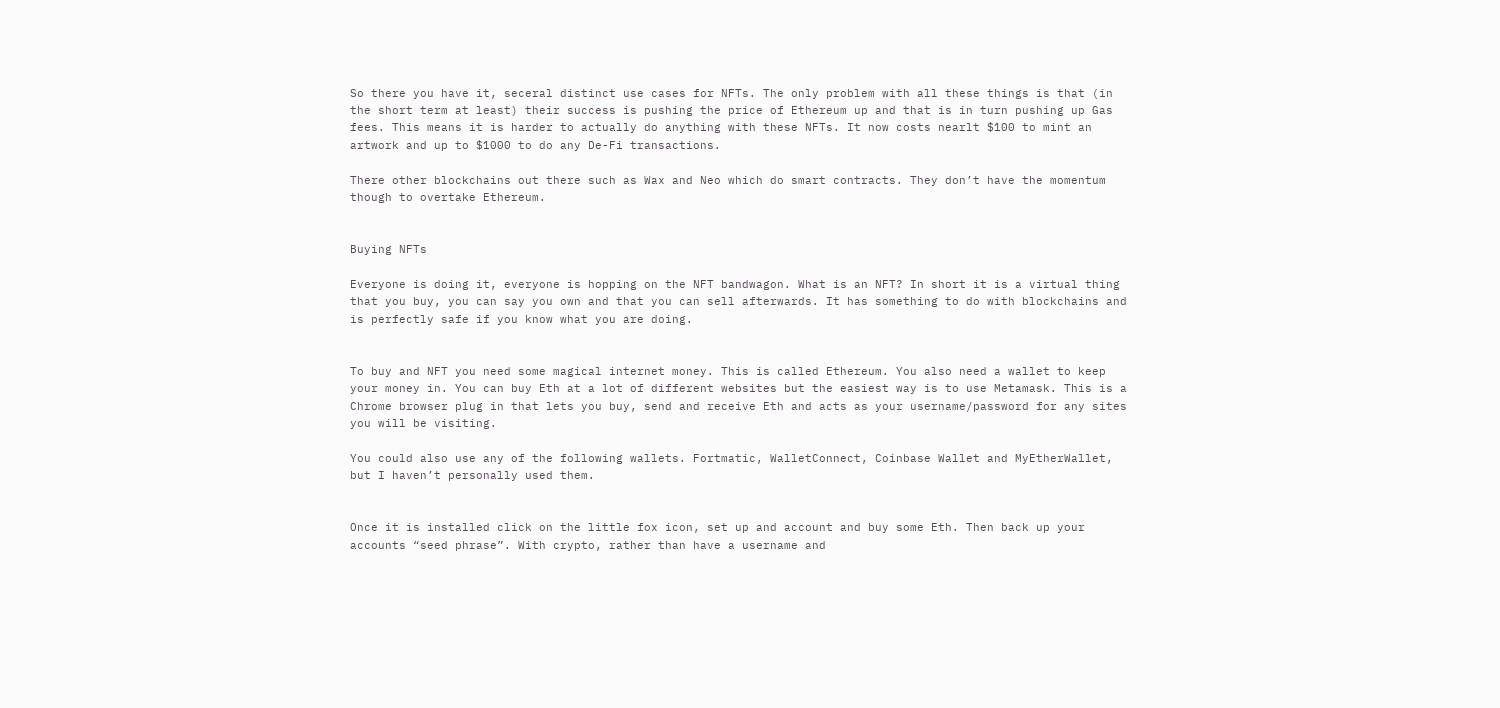So there you have it, seceral distinct use cases for NFTs. The only problem with all these things is that (in the short term at least) their success is pushing the price of Ethereum up and that is in turn pushing up Gas fees. This means it is harder to actually do anything with these NFTs. It now costs nearlt $100 to mint an artwork and up to $1000 to do any De-Fi transactions.

There other blockchains out there such as Wax and Neo which do smart contracts. They don’t have the momentum though to overtake Ethereum.


Buying NFTs

Everyone is doing it, everyone is hopping on the NFT bandwagon. What is an NFT? In short it is a virtual thing that you buy, you can say you own and that you can sell afterwards. It has something to do with blockchains and is perfectly safe if you know what you are doing.


To buy and NFT you need some magical internet money. This is called Ethereum. You also need a wallet to keep your money in. You can buy Eth at a lot of different websites but the easiest way is to use Metamask. This is a Chrome browser plug in that lets you buy, send and receive Eth and acts as your username/password for any sites you will be visiting.

You could also use any of the following wallets. Fortmatic, WalletConnect, Coinbase Wallet and MyEtherWallet, but I haven’t personally used them.


Once it is installed click on the little fox icon, set up and account and buy some Eth. Then back up your accounts “seed phrase”. With crypto, rather than have a username and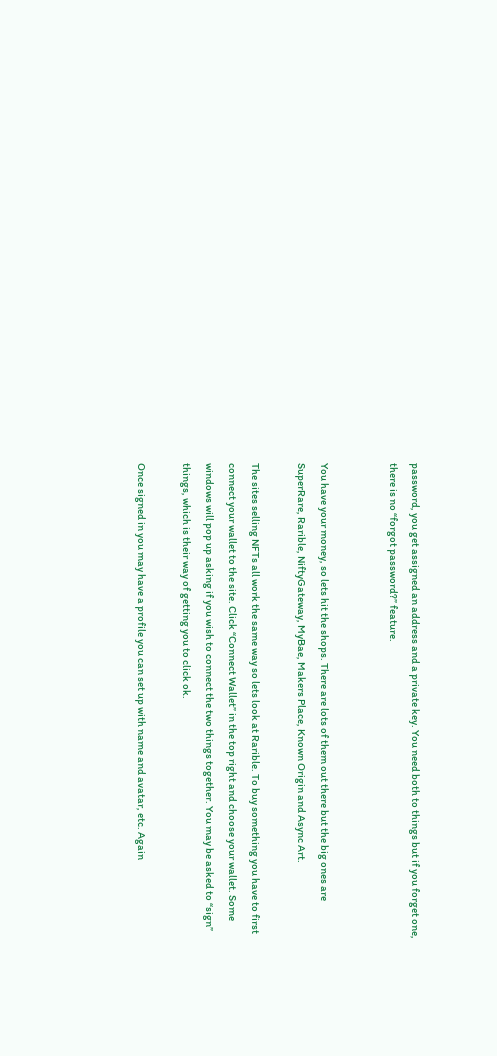password, you get assigned an address and a private key. You need both to things but if you forget one, there is no “forgot password?” feature.


You have your money, so lets hit the shops. There are lots of them out there but the big ones are SuperRare, Rarible, NiftyGateway, MyBae, Makers Place, Known Origin and Async Art.

The sites selling NFTs all work the same way so lets look at Rarible. To buy something you have to first connect your wallet to the site. Click “Connect Wallet” in the top right and choose your wallet. Some windows will pop up asking if you wish to connect the two things together. You may be asked to “sign” things, which is their way of getting you to click ok.

Once signed in you may have a profile you can set up with name and avatar, etc. Again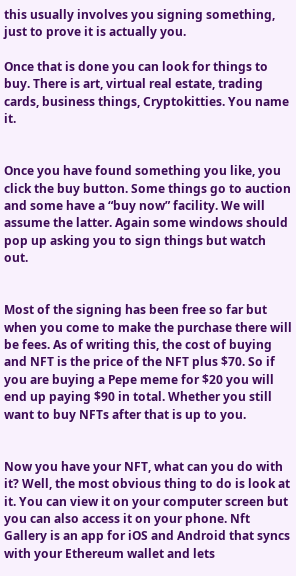this usually involves you signing something, just to prove it is actually you.

Once that is done you can look for things to buy. There is art, virtual real estate, trading cards, business things, Cryptokitties. You name it.


Once you have found something you like, you click the buy button. Some things go to auction and some have a “buy now” facility. We will assume the latter. Again some windows should pop up asking you to sign things but watch out.


Most of the signing has been free so far but when you come to make the purchase there will be fees. As of writing this, the cost of buying and NFT is the price of the NFT plus $70. So if you are buying a Pepe meme for $20 you will end up paying $90 in total. Whether you still want to buy NFTs after that is up to you.


Now you have your NFT, what can you do with it? Well, the most obvious thing to do is look at it. You can view it on your computer screen but you can also access it on your phone. Nft Gallery is an app for iOS and Android that syncs with your Ethereum wallet and lets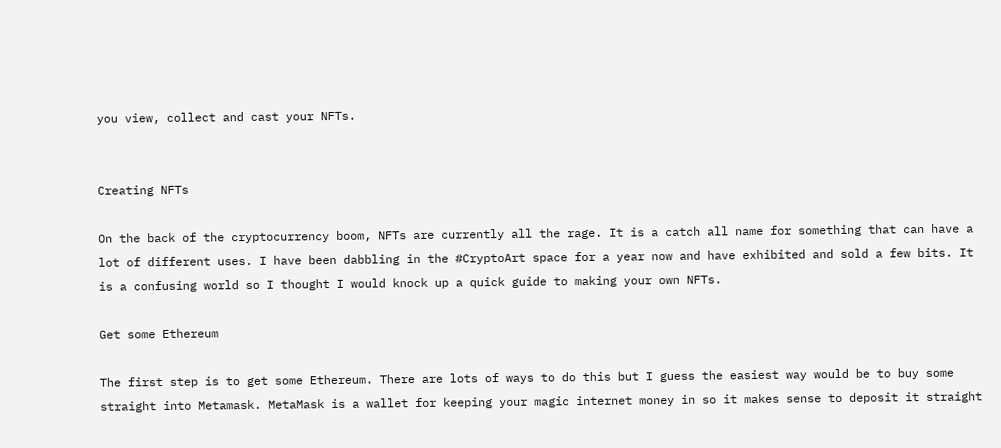you view, collect and cast your NFTs.


Creating NFTs

On the back of the cryptocurrency boom, NFTs are currently all the rage. It is a catch all name for something that can have a lot of different uses. I have been dabbling in the #CryptoArt space for a year now and have exhibited and sold a few bits. It is a confusing world so I thought I would knock up a quick guide to making your own NFTs.

Get some Ethereum

The first step is to get some Ethereum. There are lots of ways to do this but I guess the easiest way would be to buy some straight into Metamask. MetaMask is a wallet for keeping your magic internet money in so it makes sense to deposit it straight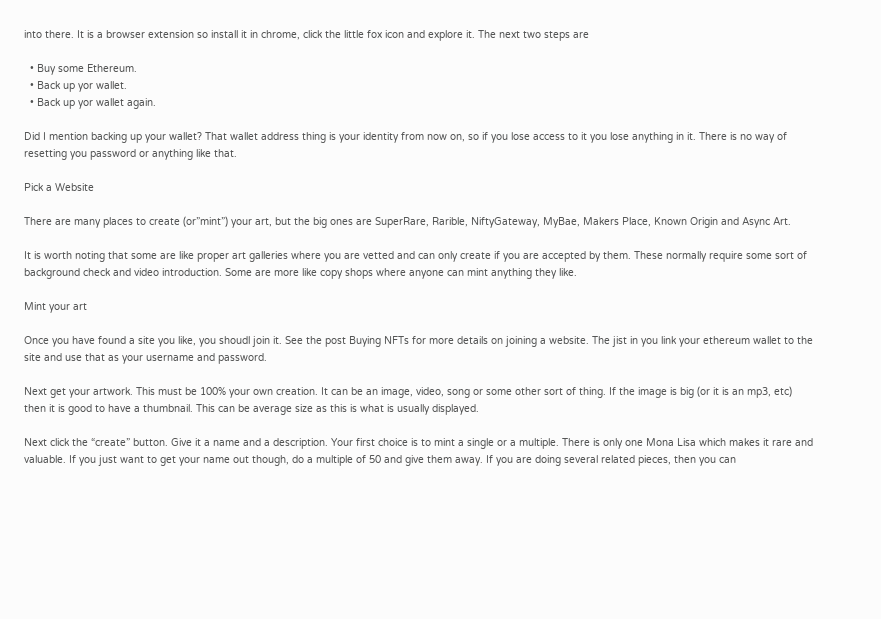into there. It is a browser extension so install it in chrome, click the little fox icon and explore it. The next two steps are

  • Buy some Ethereum.
  • Back up yor wallet.
  • Back up yor wallet again.

Did I mention backing up your wallet? That wallet address thing is your identity from now on, so if you lose access to it you lose anything in it. There is no way of resetting you password or anything like that.

Pick a Website

There are many places to create (or”mint”) your art, but the big ones are SuperRare, Rarible, NiftyGateway, MyBae, Makers Place, Known Origin and Async Art.

It is worth noting that some are like proper art galleries where you are vetted and can only create if you are accepted by them. These normally require some sort of background check and video introduction. Some are more like copy shops where anyone can mint anything they like.

Mint your art

Once you have found a site you like, you shoudl join it. See the post Buying NFTs for more details on joining a website. The jist in you link your ethereum wallet to the site and use that as your username and password.

Next get your artwork. This must be 100% your own creation. It can be an image, video, song or some other sort of thing. If the image is big (or it is an mp3, etc) then it is good to have a thumbnail. This can be average size as this is what is usually displayed.

Next click the “create” button. Give it a name and a description. Your first choice is to mint a single or a multiple. There is only one Mona Lisa which makes it rare and valuable. If you just want to get your name out though, do a multiple of 50 and give them away. If you are doing several related pieces, then you can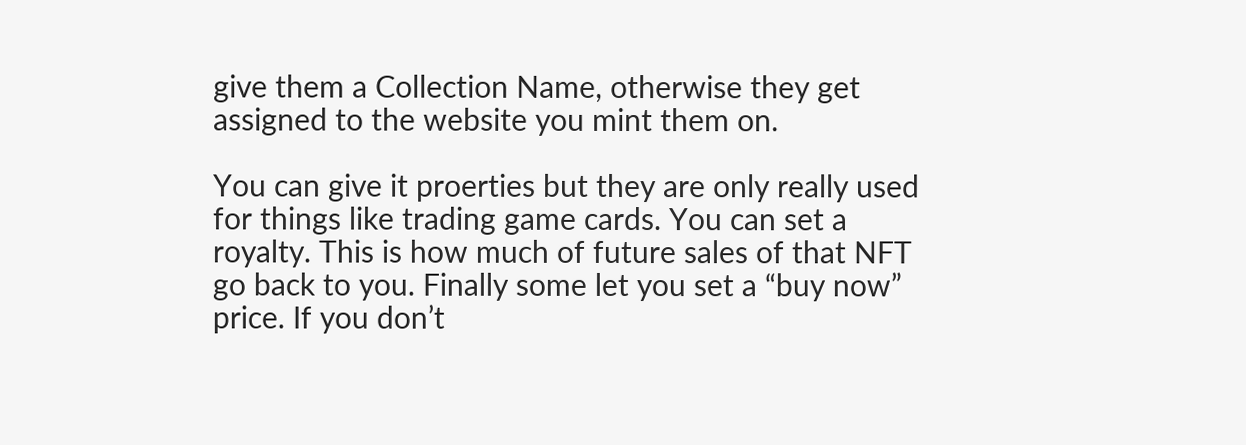give them a Collection Name, otherwise they get assigned to the website you mint them on.

You can give it proerties but they are only really used for things like trading game cards. You can set a royalty. This is how much of future sales of that NFT go back to you. Finally some let you set a “buy now” price. If you don’t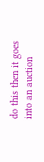do this then it goes into an auction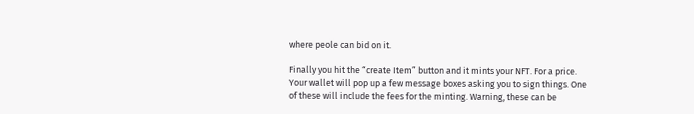where peole can bid on it.

Finally you hit the “create Item” button and it mints your NFT. For a price. Your wallet will pop up a few message boxes asking you to sign things. One of these will include the fees for the minting. Warning, these can be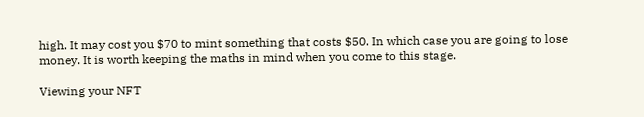high. It may cost you $70 to mint something that costs $50. In which case you are going to lose money. It is worth keeping the maths in mind when you come to this stage.

Viewing your NFT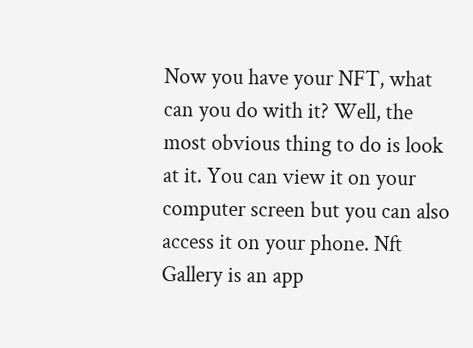Now you have your NFT, what can you do with it? Well, the most obvious thing to do is look at it. You can view it on your computer screen but you can also access it on your phone. Nft Gallery is an app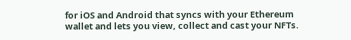for iOS and Android that syncs with your Ethereum wallet and lets you view, collect and cast your NFTs.